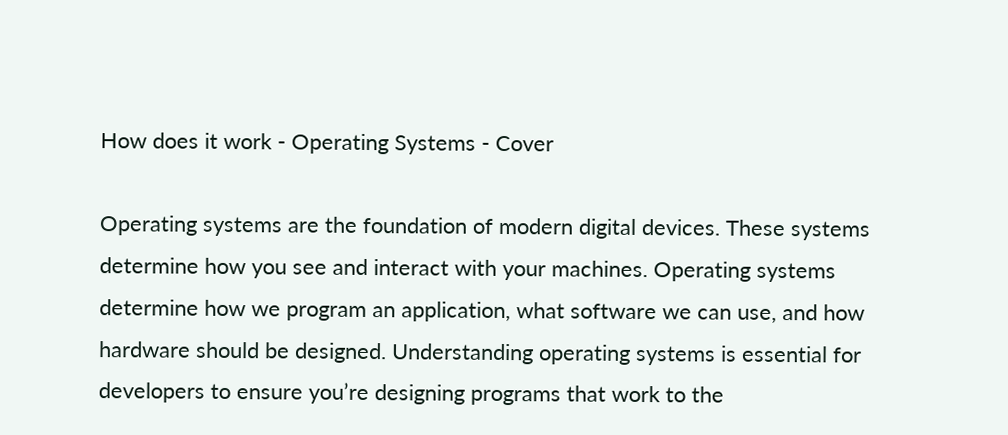How does it work - Operating Systems - Cover

Operating systems are the foundation of modern digital devices. These systems determine how you see and interact with your machines. Operating systems determine how we program an application, what software we can use, and how hardware should be designed. Understanding operating systems is essential for developers to ensure you’re designing programs that work to the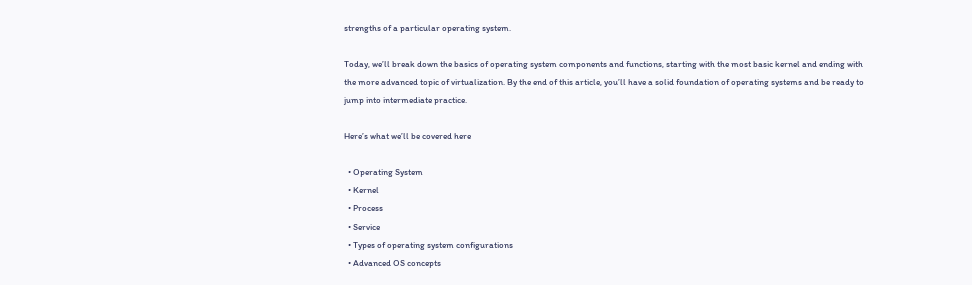strengths of a particular operating system.

Today, we’ll break down the basics of operating system components and functions, starting with the most basic kernel and ending with the more advanced topic of virtualization. By the end of this article, you’ll have a solid foundation of operating systems and be ready to jump into intermediate practice.

Here’s what we’ll be covered here

  • Operating System
  • Kernel
  • Process
  • Service
  • Types of operating system configurations
  • Advanced OS concepts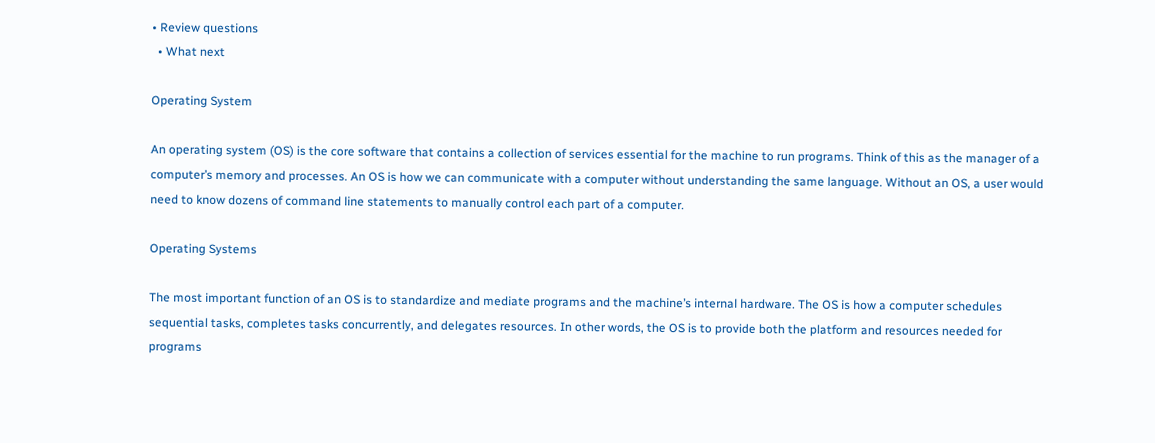• Review questions
  • What next

Operating System

An operating system (OS) is the core software that contains a collection of services essential for the machine to run programs. Think of this as the manager of a computer’s memory and processes. An OS is how we can communicate with a computer without understanding the same language. Without an OS, a user would need to know dozens of command line statements to manually control each part of a computer.

Operating Systems

The most important function of an OS is to standardize and mediate programs and the machine’s internal hardware. The OS is how a computer schedules sequential tasks, completes tasks concurrently, and delegates resources. In other words, the OS is to provide both the platform and resources needed for programs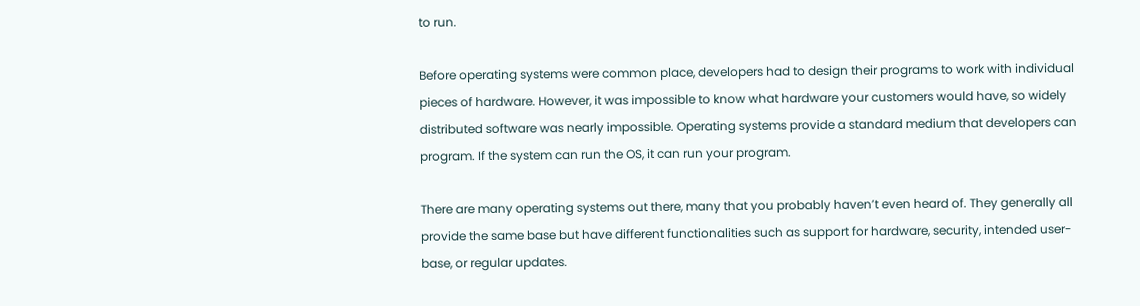to run.

Before operating systems were common place, developers had to design their programs to work with individual pieces of hardware. However, it was impossible to know what hardware your customers would have, so widely distributed software was nearly impossible. Operating systems provide a standard medium that developers can program. If the system can run the OS, it can run your program.

There are many operating systems out there, many that you probably haven’t even heard of. They generally all provide the same base but have different functionalities such as support for hardware, security, intended user-base, or regular updates.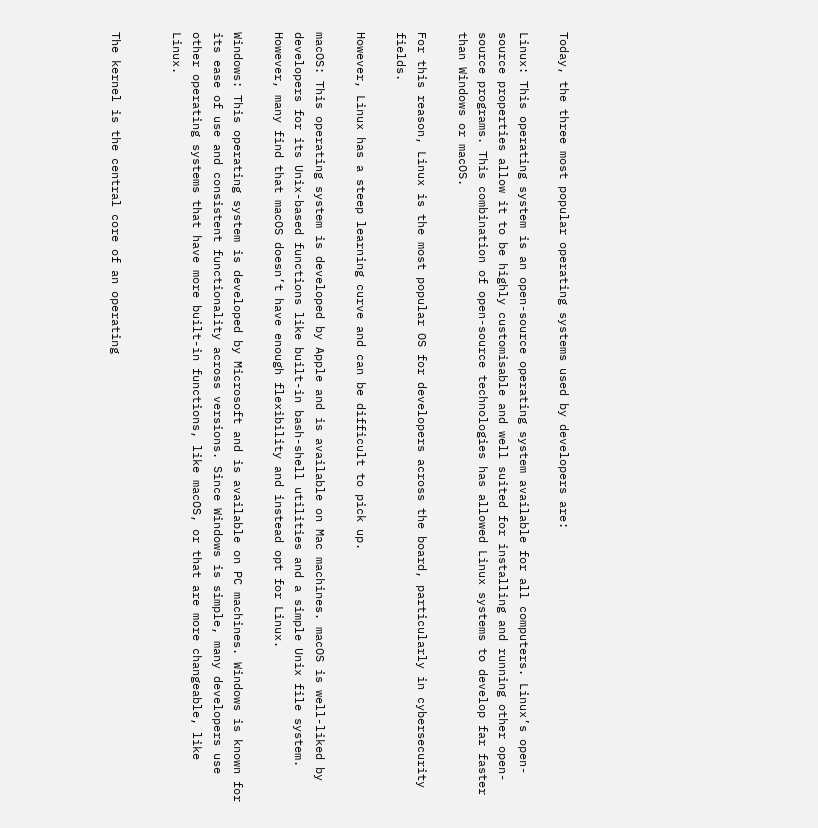Today, the three most popular operating systems used by developers are:

Linux: This operating system is an open-source operating system available for all computers. Linux’s open-source properties allow it to be highly customisable and well suited for installing and running other open-source programs. This combination of open-source technologies has allowed Linux systems to develop far faster than Windows or macOS.

For this reason, Linux is the most popular OS for developers across the board, particularly in cybersecurity fields.

However, Linux has a steep learning curve and can be difficult to pick up.

macOS: This operating system is developed by Apple and is available on Mac machines. macOS is well-liked by developers for its Unix-based functions like built-in bash-shell utilities and a simple Unix file system. However, many find that macOS doesn’t have enough flexibility and instead opt for Linux.

Windows: This operating system is developed by Microsoft and is available on PC machines. Windows is known for its ease of use and consistent functionality across versions. Since Windows is simple, many developers use other operating systems that have more built-in functions, like macOS, or that are more changeable, like Linux.


The kernel is the central core of an operating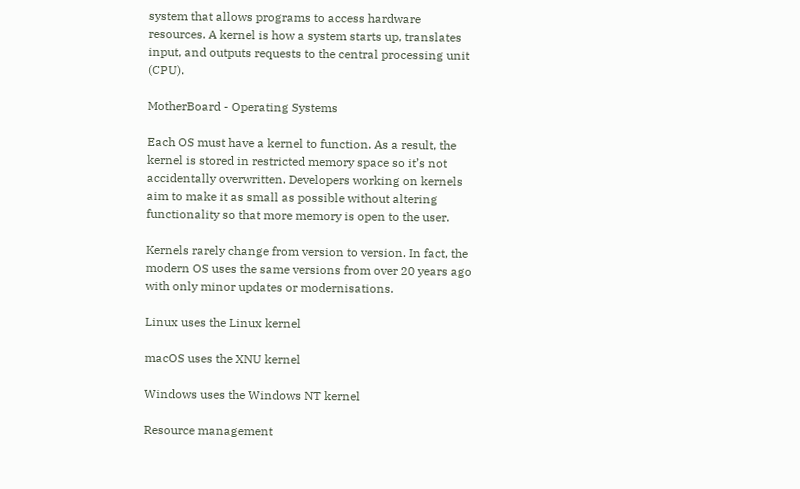system that allows programs to access hardware resources. A kernel is how a system starts up, translates input, and outputs requests to the central processing unit (CPU).

MotherBoard - Operating Systems

Each OS must have a kernel to function. As a result, the kernel is stored in restricted memory space so it’s not accidentally overwritten. Developers working on kernels aim to make it as small as possible without altering functionality so that more memory is open to the user.

Kernels rarely change from version to version. In fact, the modern OS uses the same versions from over 20 years ago with only minor updates or modernisations.

Linux uses the Linux kernel

macOS uses the XNU kernel

Windows uses the Windows NT kernel

Resource management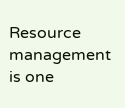Resource management is one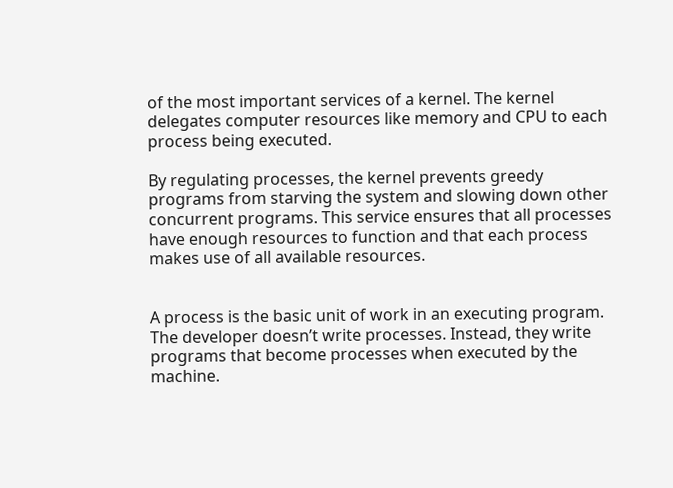of the most important services of a kernel. The kernel delegates computer resources like memory and CPU to each process being executed.

By regulating processes, the kernel prevents greedy programs from starving the system and slowing down other concurrent programs. This service ensures that all processes have enough resources to function and that each process makes use of all available resources.


A process is the basic unit of work in an executing program. The developer doesn’t write processes. Instead, they write programs that become processes when executed by the machine.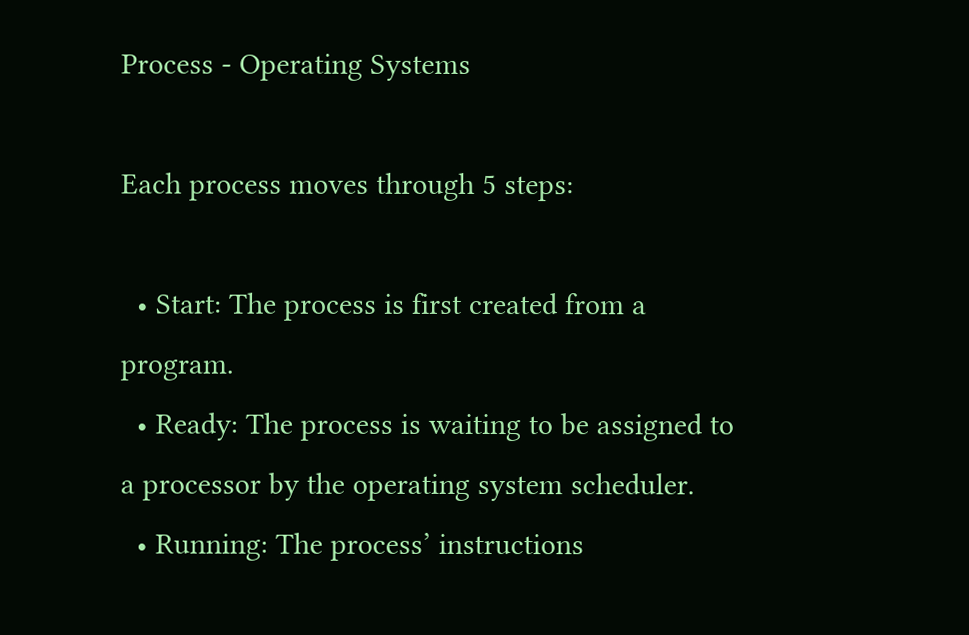Process - Operating Systems

Each process moves through 5 steps:

  • Start: The process is first created from a program.
  • Ready: The process is waiting to be assigned to a processor by the operating system scheduler.
  • Running: The process’ instructions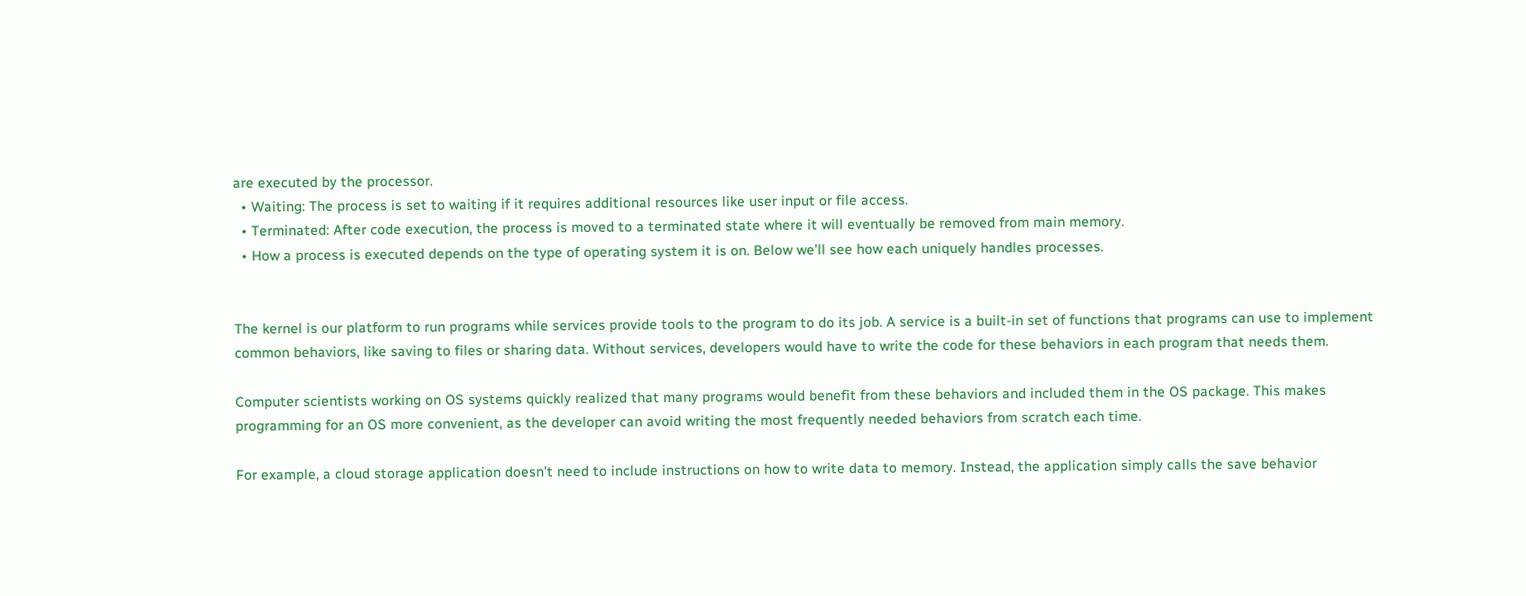are executed by the processor.
  • Waiting: The process is set to waiting if it requires additional resources like user input or file access.
  • Terminated: After code execution, the process is moved to a terminated state where it will eventually be removed from main memory.
  • How a process is executed depends on the type of operating system it is on. Below we’ll see how each uniquely handles processes.


The kernel is our platform to run programs while services provide tools to the program to do its job. A service is a built-in set of functions that programs can use to implement common behaviors, like saving to files or sharing data. Without services, developers would have to write the code for these behaviors in each program that needs them.

Computer scientists working on OS systems quickly realized that many programs would benefit from these behaviors and included them in the OS package. This makes programming for an OS more convenient, as the developer can avoid writing the most frequently needed behaviors from scratch each time.

For example, a cloud storage application doesn’t need to include instructions on how to write data to memory. Instead, the application simply calls the save behavior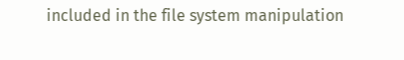included in the file system manipulation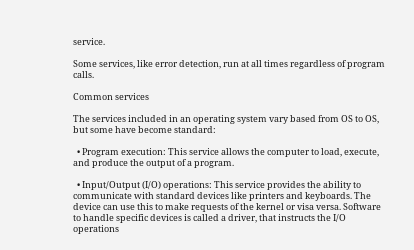service.

Some services, like error detection, run at all times regardless of program calls.

Common services

The services included in an operating system vary based from OS to OS, but some have become standard:

  • Program execution: This service allows the computer to load, execute, and produce the output of a program.

  • Input/Output (I/O) operations: This service provides the ability to communicate with standard devices like printers and keyboards. The device can use this to make requests of the kernel or visa versa. Software to handle specific devices is called a driver, that instructs the I/O operations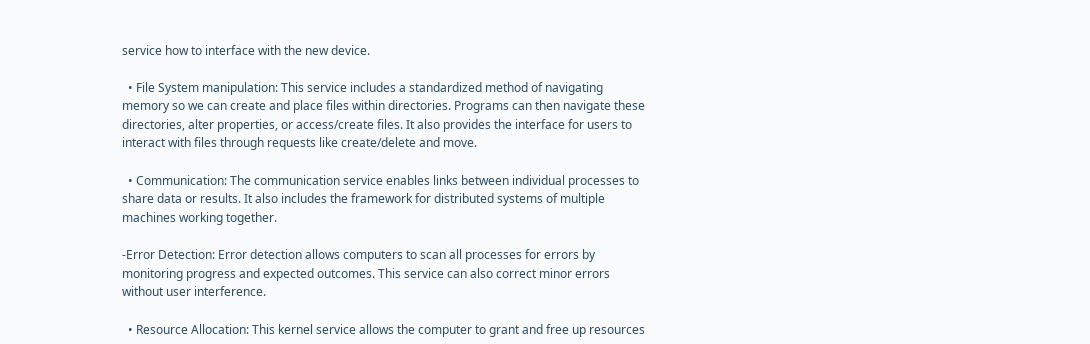service how to interface with the new device.

  • File System manipulation: This service includes a standardized method of navigating memory so we can create and place files within directories. Programs can then navigate these directories, alter properties, or access/create files. It also provides the interface for users to interact with files through requests like create/delete and move.

  • Communication: The communication service enables links between individual processes to share data or results. It also includes the framework for distributed systems of multiple machines working together.

-Error Detection: Error detection allows computers to scan all processes for errors by monitoring progress and expected outcomes. This service can also correct minor errors without user interference.

  • Resource Allocation: This kernel service allows the computer to grant and free up resources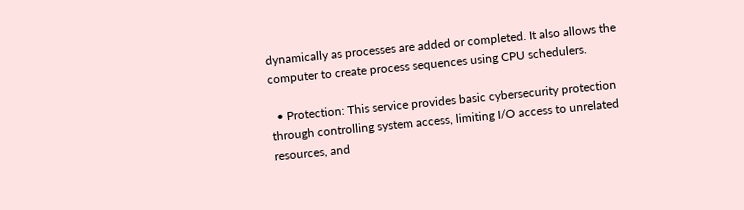dynamically as processes are added or completed. It also allows the computer to create process sequences using CPU schedulers.

  • Protection: This service provides basic cybersecurity protection through controlling system access, limiting I/O access to unrelated resources, and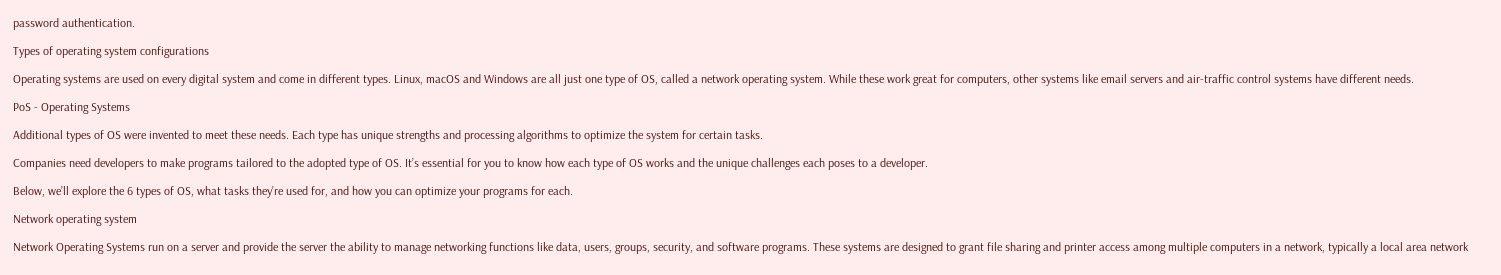password authentication.

Types of operating system configurations

Operating systems are used on every digital system and come in different types. Linux, macOS and Windows are all just one type of OS, called a network operating system. While these work great for computers, other systems like email servers and air-traffic control systems have different needs.

PoS - Operating Systems

Additional types of OS were invented to meet these needs. Each type has unique strengths and processing algorithms to optimize the system for certain tasks.

Companies need developers to make programs tailored to the adopted type of OS. It’s essential for you to know how each type of OS works and the unique challenges each poses to a developer.

Below, we’ll explore the 6 types of OS, what tasks they’re used for, and how you can optimize your programs for each.

Network operating system

Network Operating Systems run on a server and provide the server the ability to manage networking functions like data, users, groups, security, and software programs. These systems are designed to grant file sharing and printer access among multiple computers in a network, typically a local area network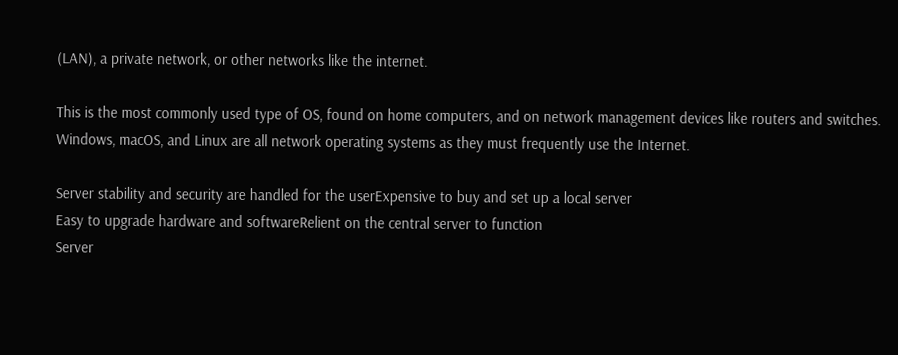(LAN), a private network, or other networks like the internet.

This is the most commonly used type of OS, found on home computers, and on network management devices like routers and switches. Windows, macOS, and Linux are all network operating systems as they must frequently use the Internet.

Server stability and security are handled for the userExpensive to buy and set up a local server
Easy to upgrade hardware and softwareRelient on the central server to function
Server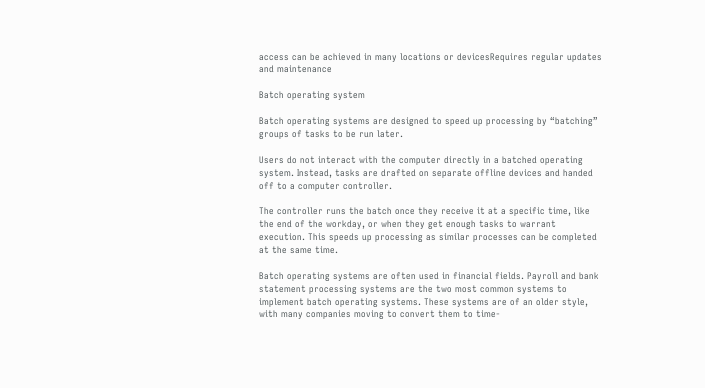access can be achieved in many locations or devicesRequires regular updates and maintenance

Batch operating system

Batch operating systems are designed to speed up processing by “batching” groups of tasks to be run later.

Users do not interact with the computer directly in a batched operating system. Instead, tasks are drafted on separate offline devices and handed off to a computer controller.

The controller runs the batch once they receive it at a specific time, like the end of the workday, or when they get enough tasks to warrant execution. This speeds up processing as similar processes can be completed at the same time.

Batch operating systems are often used in financial fields. Payroll and bank statement processing systems are the two most common systems to implement batch operating systems. These systems are of an older style, with many companies moving to convert them to time-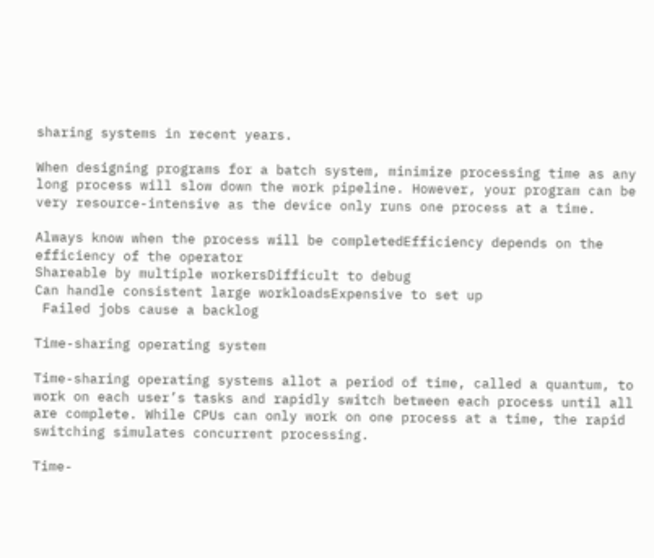sharing systems in recent years.

When designing programs for a batch system, minimize processing time as any long process will slow down the work pipeline. However, your program can be very resource-intensive as the device only runs one process at a time.

Always know when the process will be completedEfficiency depends on the efficiency of the operator
Shareable by multiple workersDifficult to debug
Can handle consistent large workloadsExpensive to set up
 Failed jobs cause a backlog

Time-sharing operating system

Time-sharing operating systems allot a period of time, called a quantum, to work on each user’s tasks and rapidly switch between each process until all are complete. While CPUs can only work on one process at a time, the rapid switching simulates concurrent processing.

Time-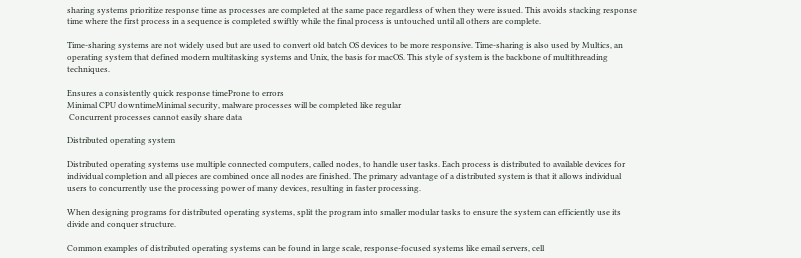sharing systems prioritize response time as processes are completed at the same pace regardless of when they were issued. This avoids stacking response time where the first process in a sequence is completed swiftly while the final process is untouched until all others are complete.

Time-sharing systems are not widely used but are used to convert old batch OS devices to be more responsive. Time-sharing is also used by Multics, an operating system that defined modern multitasking systems and Unix, the basis for macOS. This style of system is the backbone of multithreading techniques.

Ensures a consistently quick response timeProne to errors
Minimal CPU downtimeMinimal security, malware processes will be completed like regular
 Concurrent processes cannot easily share data

Distributed operating system

Distributed operating systems use multiple connected computers, called nodes, to handle user tasks. Each process is distributed to available devices for individual completion and all pieces are combined once all nodes are finished. The primary advantage of a distributed system is that it allows individual users to concurrently use the processing power of many devices, resulting in faster processing.

When designing programs for distributed operating systems, split the program into smaller modular tasks to ensure the system can efficiently use its divide and conquer structure.

Common examples of distributed operating systems can be found in large scale, response-focused systems like email servers, cell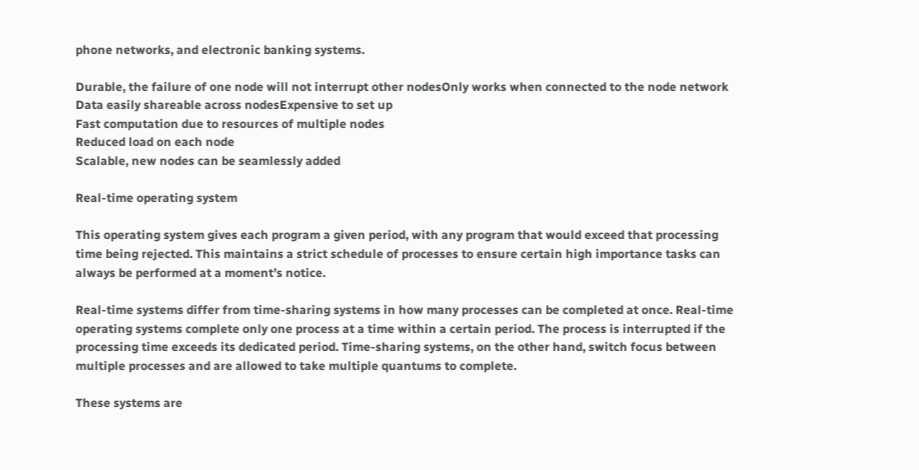phone networks, and electronic banking systems.

Durable, the failure of one node will not interrupt other nodesOnly works when connected to the node network
Data easily shareable across nodesExpensive to set up
Fast computation due to resources of multiple nodes
Reduced load on each node
Scalable, new nodes can be seamlessly added

Real-time operating system

This operating system gives each program a given period, with any program that would exceed that processing time being rejected. This maintains a strict schedule of processes to ensure certain high importance tasks can always be performed at a moment’s notice.

Real-time systems differ from time-sharing systems in how many processes can be completed at once. Real-time operating systems complete only one process at a time within a certain period. The process is interrupted if the processing time exceeds its dedicated period. Time-sharing systems, on the other hand, switch focus between multiple processes and are allowed to take multiple quantums to complete.

These systems are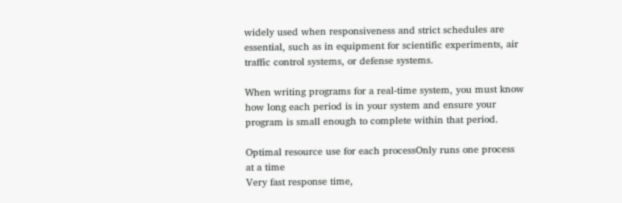widely used when responsiveness and strict schedules are essential, such as in equipment for scientific experiments, air traffic control systems, or defense systems.

When writing programs for a real-time system, you must know how long each period is in your system and ensure your program is small enough to complete within that period.

Optimal resource use for each processOnly runs one process at a time
Very fast response time,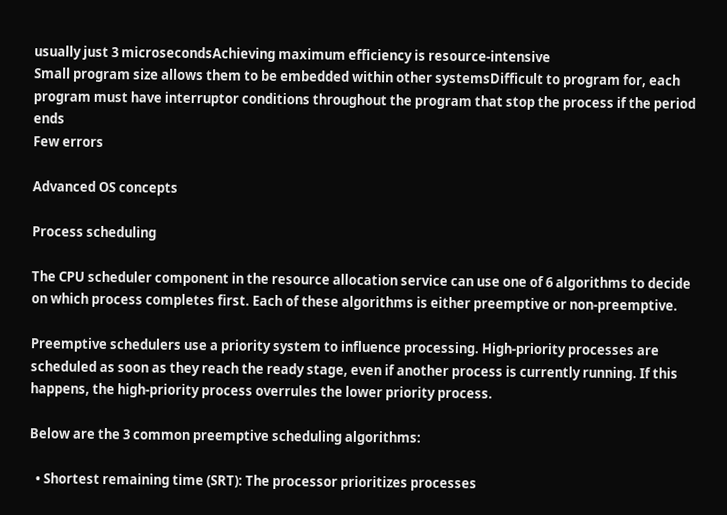usually just 3 microsecondsAchieving maximum efficiency is resource-intensive
Small program size allows them to be embedded within other systemsDifficult to program for, each program must have interruptor conditions throughout the program that stop the process if the period ends
Few errors

Advanced OS concepts

Process scheduling

The CPU scheduler component in the resource allocation service can use one of 6 algorithms to decide on which process completes first. Each of these algorithms is either preemptive or non-preemptive.

Preemptive schedulers use a priority system to influence processing. High-priority processes are scheduled as soon as they reach the ready stage, even if another process is currently running. If this happens, the high-priority process overrules the lower priority process.

Below are the 3 common preemptive scheduling algorithms:

  • Shortest remaining time (SRT): The processor prioritizes processes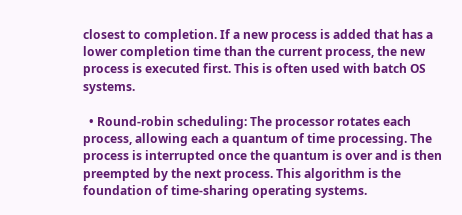closest to completion. If a new process is added that has a lower completion time than the current process, the new process is executed first. This is often used with batch OS systems.

  • Round-robin scheduling: The processor rotates each process, allowing each a quantum of time processing. The process is interrupted once the quantum is over and is then preempted by the next process. This algorithm is the foundation of time-sharing operating systems.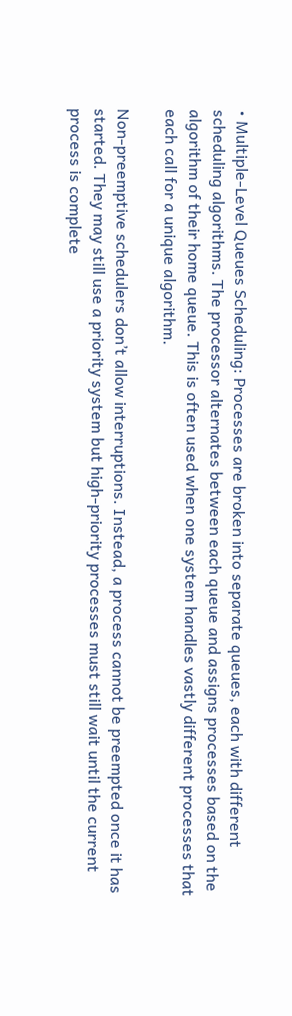• Multiple-Level Queues Scheduling: Processes are broken into separate queues, each with different scheduling algorithms. The processor alternates between each queue and assigns processes based on the algorithm of their home queue. This is often used when one system handles vastly different processes that each call for a unique algorithm.

Non-preemptive schedulers don’t allow interruptions. Instead, a process cannot be preempted once it has started. They may still use a priority system but high-priority processes must still wait until the current process is complete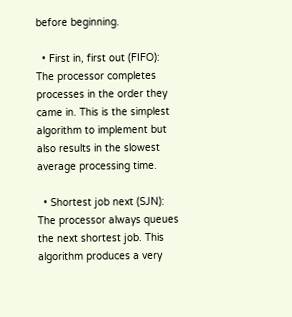before beginning.

  • First in, first out (FIFO): The processor completes processes in the order they came in. This is the simplest algorithm to implement but also results in the slowest average processing time.

  • Shortest job next (SJN): The processor always queues the next shortest job. This algorithm produces a very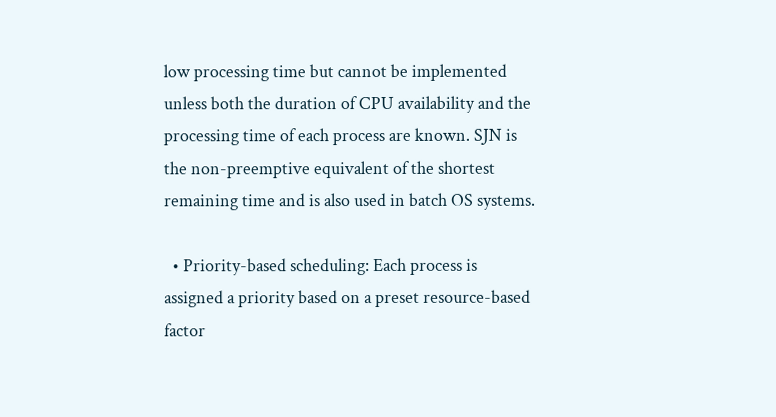low processing time but cannot be implemented unless both the duration of CPU availability and the processing time of each process are known. SJN is the non-preemptive equivalent of the shortest remaining time and is also used in batch OS systems.

  • Priority-based scheduling: Each process is assigned a priority based on a preset resource-based factor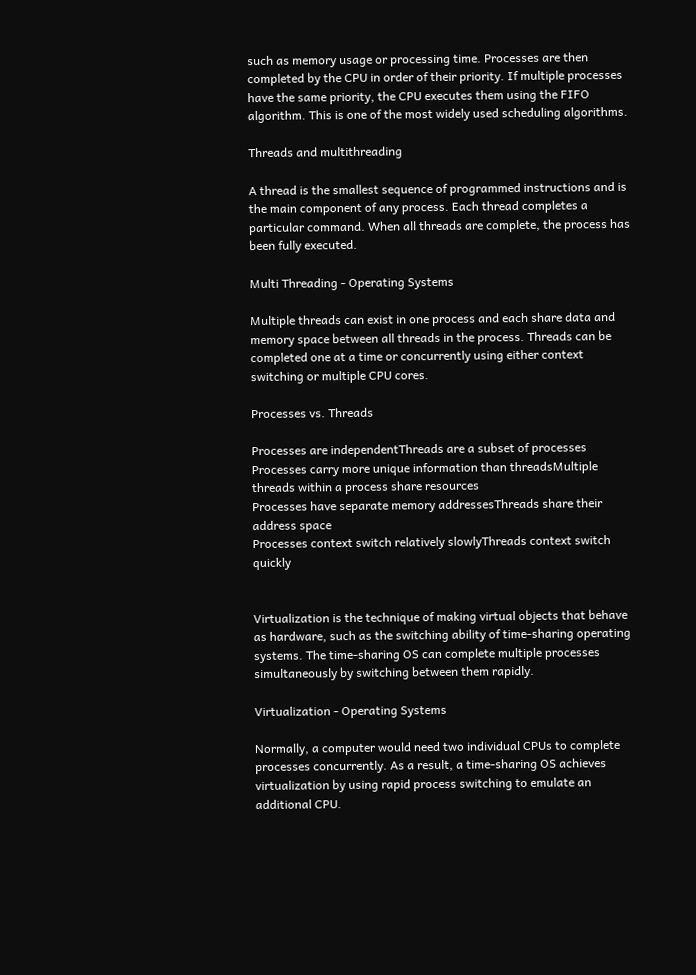such as memory usage or processing time. Processes are then completed by the CPU in order of their priority. If multiple processes have the same priority, the CPU executes them using the FIFO algorithm. This is one of the most widely used scheduling algorithms.

Threads and multithreading

A thread is the smallest sequence of programmed instructions and is the main component of any process. Each thread completes a particular command. When all threads are complete, the process has been fully executed.

Multi Threading - Operating Systems

Multiple threads can exist in one process and each share data and memory space between all threads in the process. Threads can be completed one at a time or concurrently using either context switching or multiple CPU cores.

Processes vs. Threads

Processes are independentThreads are a subset of processes
Processes carry more unique information than threadsMultiple threads within a process share resources
Processes have separate memory addressesThreads share their address space
Processes context switch relatively slowlyThreads context switch quickly


Virtualization is the technique of making virtual objects that behave as hardware, such as the switching ability of time-sharing operating systems. The time-sharing OS can complete multiple processes simultaneously by switching between them rapidly.

Virtualization - Operating Systems

Normally, a computer would need two individual CPUs to complete processes concurrently. As a result, a time-sharing OS achieves virtualization by using rapid process switching to emulate an additional CPU.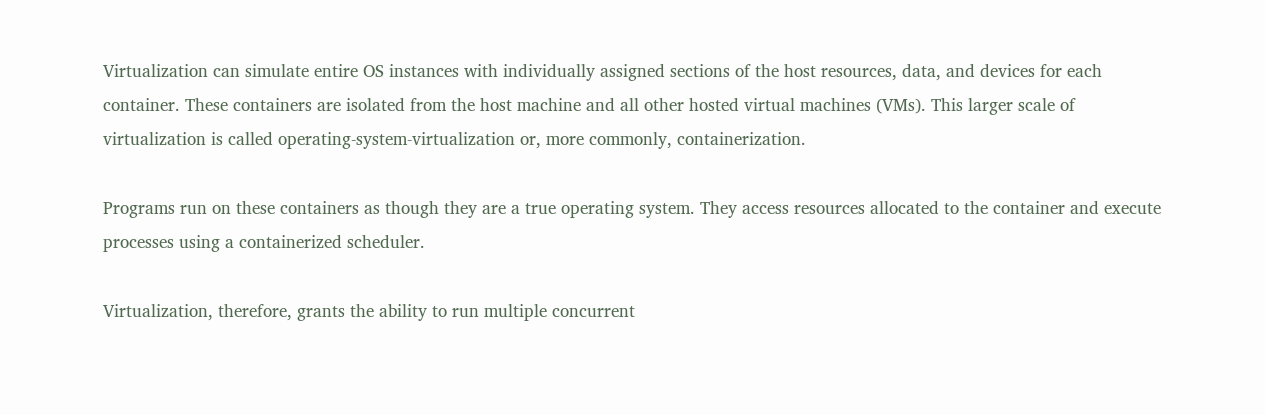Virtualization can simulate entire OS instances with individually assigned sections of the host resources, data, and devices for each container. These containers are isolated from the host machine and all other hosted virtual machines (VMs). This larger scale of virtualization is called operating-system-virtualization or, more commonly, containerization.

Programs run on these containers as though they are a true operating system. They access resources allocated to the container and execute processes using a containerized scheduler.

Virtualization, therefore, grants the ability to run multiple concurrent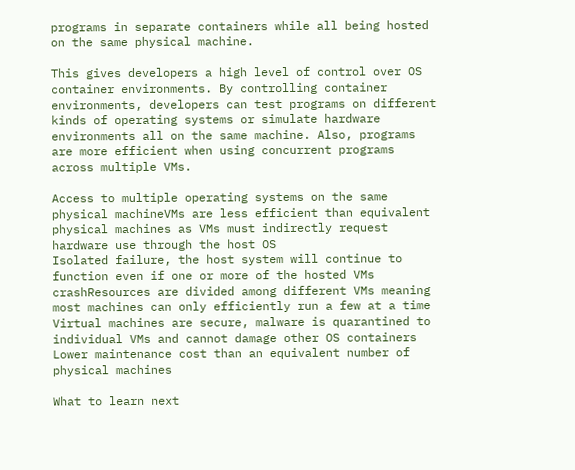programs in separate containers while all being hosted on the same physical machine.

This gives developers a high level of control over OS container environments. By controlling container environments, developers can test programs on different kinds of operating systems or simulate hardware environments all on the same machine. Also, programs are more efficient when using concurrent programs across multiple VMs.

Access to multiple operating systems on the same physical machineVMs are less efficient than equivalent physical machines as VMs must indirectly request hardware use through the host OS
Isolated failure, the host system will continue to function even if one or more of the hosted VMs crashResources are divided among different VMs meaning most machines can only efficiently run a few at a time
Virtual machines are secure, malware is quarantined to individual VMs and cannot damage other OS containers
Lower maintenance cost than an equivalent number of physical machines

What to learn next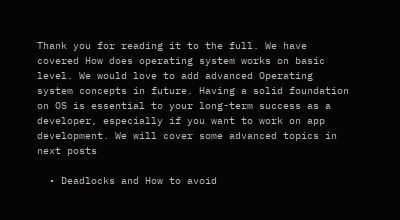Thank you for reading it to the full. We have covered How does operating system works on basic level. We would love to add advanced Operating system concepts in future. Having a solid foundation on OS is essential to your long-term success as a developer, especially if you want to work on app development. We will cover some advanced topics in next posts

  • Deadlocks and How to avoid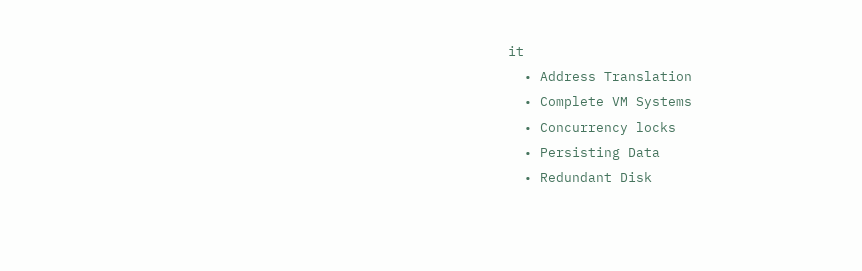it
  • Address Translation
  • Complete VM Systems
  • Concurrency locks
  • Persisting Data
  • Redundant Disk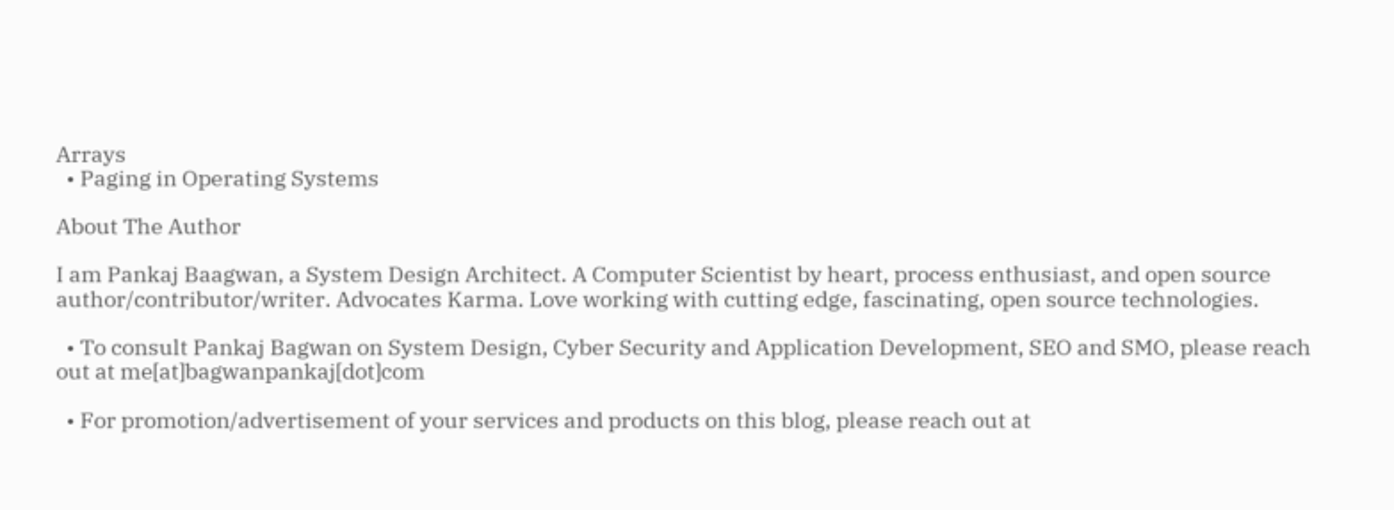Arrays
  • Paging in Operating Systems

About The Author

I am Pankaj Baagwan, a System Design Architect. A Computer Scientist by heart, process enthusiast, and open source author/contributor/writer. Advocates Karma. Love working with cutting edge, fascinating, open source technologies.

  • To consult Pankaj Bagwan on System Design, Cyber Security and Application Development, SEO and SMO, please reach out at me[at]bagwanpankaj[dot]com

  • For promotion/advertisement of your services and products on this blog, please reach out at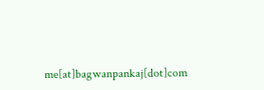me[at]bagwanpankaj[dot]com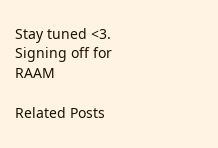Stay tuned <3. Signing off for RAAM

Related Posts